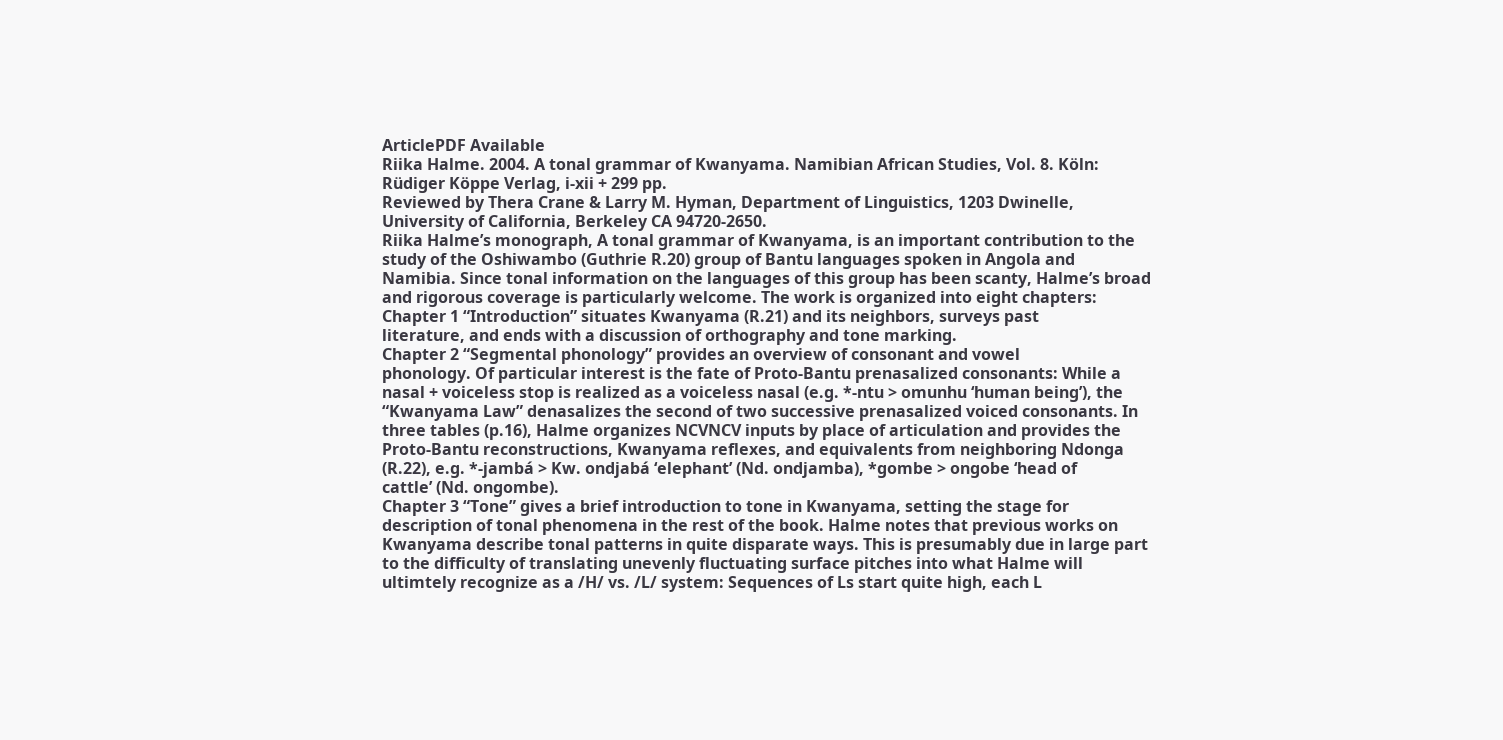ArticlePDF Available
Riika Halme. 2004. A tonal grammar of Kwanyama. Namibian African Studies, Vol. 8. Köln:
Rüdiger Köppe Verlag, i-xii + 299 pp.
Reviewed by Thera Crane & Larry M. Hyman, Department of Linguistics, 1203 Dwinelle,
University of California, Berkeley CA 94720-2650.
Riika Halme’s monograph, A tonal grammar of Kwanyama, is an important contribution to the
study of the Oshiwambo (Guthrie R.20) group of Bantu languages spoken in Angola and
Namibia. Since tonal information on the languages of this group has been scanty, Halme’s broad
and rigorous coverage is particularly welcome. The work is organized into eight chapters:
Chapter 1 “Introduction” situates Kwanyama (R.21) and its neighbors, surveys past
literature, and ends with a discussion of orthography and tone marking.
Chapter 2 “Segmental phonology” provides an overview of consonant and vowel
phonology. Of particular interest is the fate of Proto-Bantu prenasalized consonants: While a
nasal + voiceless stop is realized as a voiceless nasal (e.g. *-ntu > omunhu ‘human being’), the
“Kwanyama Law” denasalizes the second of two successive prenasalized voiced consonants. In
three tables (p.16), Halme organizes NCVNCV inputs by place of articulation and provides the
Proto-Bantu reconstructions, Kwanyama reflexes, and equivalents from neighboring Ndonga
(R.22), e.g. *-jambá > Kw. ondjabá ‘elephant’ (Nd. ondjamba), *gombe > ongobe ‘head of
cattle’ (Nd. ongombe).
Chapter 3 “Tone” gives a brief introduction to tone in Kwanyama, setting the stage for
description of tonal phenomena in the rest of the book. Halme notes that previous works on
Kwanyama describe tonal patterns in quite disparate ways. This is presumably due in large part
to the difficulty of translating unevenly fluctuating surface pitches into what Halme will
ultimtely recognize as a /H/ vs. /L/ system: Sequences of Ls start quite high, each L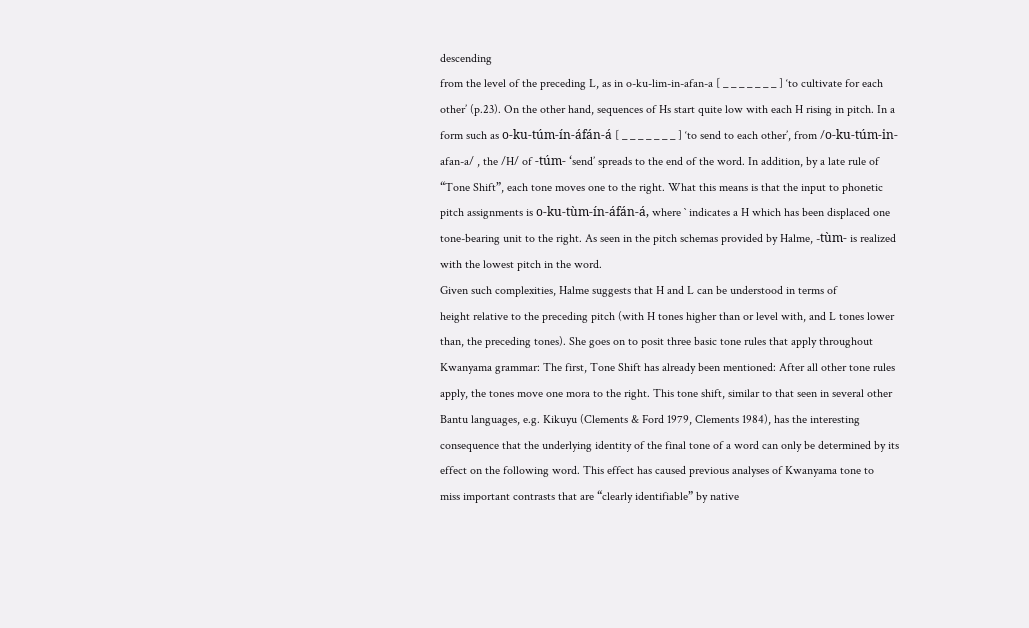descending
from the level of the preceding L, as in o-ku-lim-in-afan-a [ _ _ _ _ _ _ _ ] ‘to cultivate for each
other’ (p.23). On the other hand, sequences of Hs start quite low with each H rising in pitch. In a
form such as o-ku-túm-ín-áfán-á [ _ _ _ _ _ _ _ ] ‘to send to each other’, from /o-ku-túm-in-
afan-a/ , the /H/ of -túm- ‘send’ spreads to the end of the word. In addition, by a late rule of
“Tone Shift”, each tone moves one to the right. What this means is that the input to phonetic
pitch assignments is o-ku-tùm-ín-áfán-á, where ` indicates a H which has been displaced one
tone-bearing unit to the right. As seen in the pitch schemas provided by Halme, -tùm- is realized
with the lowest pitch in the word.
Given such complexities, Halme suggests that H and L can be understood in terms of
height relative to the preceding pitch (with H tones higher than or level with, and L tones lower
than, the preceding tones). She goes on to posit three basic tone rules that apply throughout
Kwanyama grammar: The first, Tone Shift has already been mentioned: After all other tone rules
apply, the tones move one mora to the right. This tone shift, similar to that seen in several other
Bantu languages, e.g. Kikuyu (Clements & Ford 1979, Clements 1984), has the interesting
consequence that the underlying identity of the final tone of a word can only be determined by its
effect on the following word. This effect has caused previous analyses of Kwanyama tone to
miss important contrasts that are “clearly identifiable” by native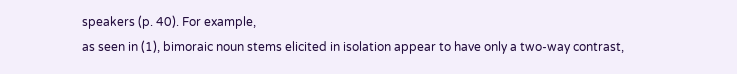speakers (p. 40). For example,
as seen in (1), bimoraic noun stems elicited in isolation appear to have only a two-way contrast,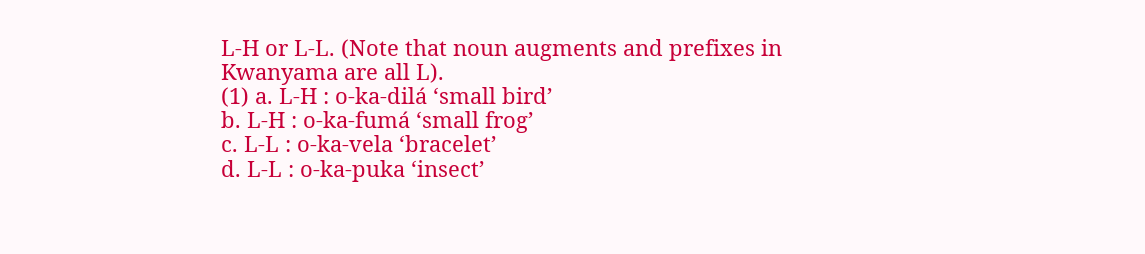L-H or L-L. (Note that noun augments and prefixes in Kwanyama are all L).
(1) a. L-H : o-ka-dilá ‘small bird’
b. L-H : o-ka-fumá ‘small frog’
c. L-L : o-ka-vela ‘bracelet’
d. L-L : o-ka-puka ‘insect’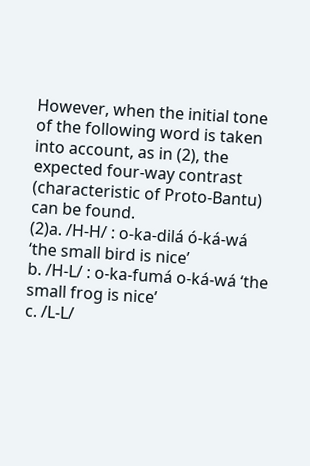However, when the initial tone of the following word is taken into account, as in (2), the
expected four-way contrast (characteristic of Proto-Bantu) can be found.
(2)a. /H-H/ : o-ka-dilá ó-ká-wá ‘the small bird is nice’
b. /H-L/ : o-ka-fumá o-ká-wá ‘the small frog is nice’
c. /L-L/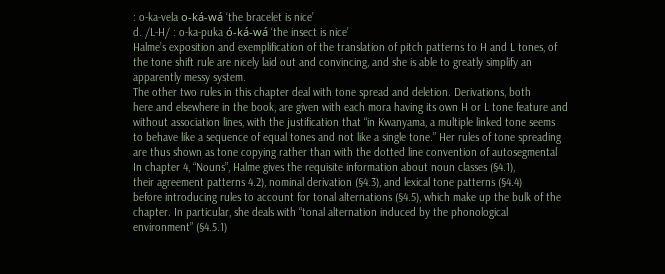: o-ka-vela o-ká-wá ‘the bracelet is nice’
d. /L-H/ : o-ka-puka ó-ká-wá ‘the insect is nice’
Halme’s exposition and exemplification of the translation of pitch patterns to H and L tones, of
the tone shift rule are nicely laid out and convincing, and she is able to greatly simplify an
apparently messy system.
The other two rules in this chapter deal with tone spread and deletion. Derivations, both
here and elsewhere in the book, are given with each mora having its own H or L tone feature and
without association lines, with the justification that “in Kwanyama, a multiple linked tone seems
to behave like a sequence of equal tones and not like a single tone.” Her rules of tone spreading
are thus shown as tone copying rather than with the dotted line convention of autosegmental
In chapter 4, “Nouns”, Halme gives the requisite information about noun classes (§4.1),
their agreement patterns 4.2), nominal derivation (§4.3), and lexical tone patterns (§4.4)
before introducing rules to account for tonal alternations (§4.5), which make up the bulk of the
chapter. In particular, she deals with “tonal alternation induced by the phonological
environment” (§4.5.1)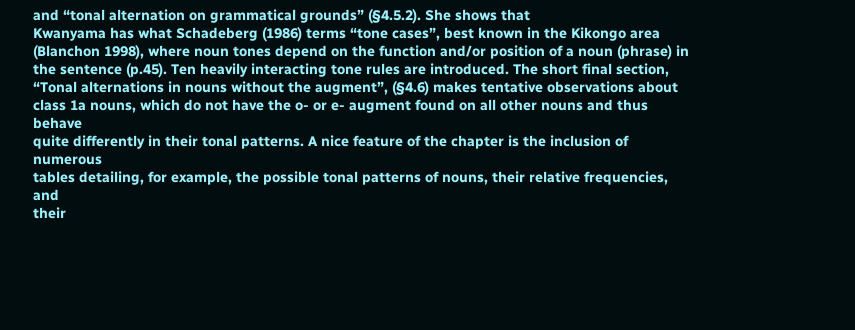and “tonal alternation on grammatical grounds” (§4.5.2). She shows that
Kwanyama has what Schadeberg (1986) terms “tone cases”, best known in the Kikongo area
(Blanchon 1998), where noun tones depend on the function and/or position of a noun (phrase) in
the sentence (p.45). Ten heavily interacting tone rules are introduced. The short final section,
“Tonal alternations in nouns without the augment”, (§4.6) makes tentative observations about
class 1a nouns, which do not have the o- or e- augment found on all other nouns and thus behave
quite differently in their tonal patterns. A nice feature of the chapter is the inclusion of numerous
tables detailing, for example, the possible tonal patterns of nouns, their relative frequencies, and
their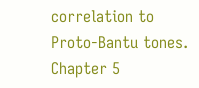correlation to Proto-Bantu tones.
Chapter 5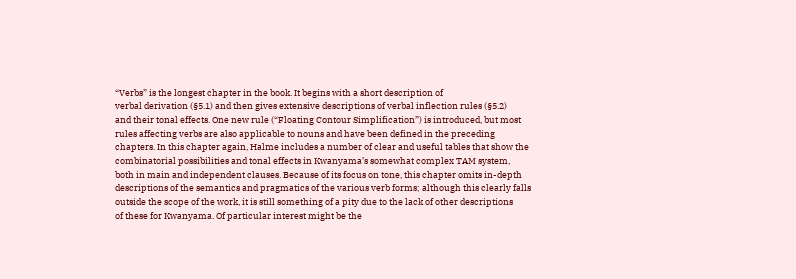“Verbs” is the longest chapter in the book. It begins with a short description of
verbal derivation (§5.1) and then gives extensive descriptions of verbal inflection rules (§5.2)
and their tonal effects. One new rule (“Floating Contour Simplification”) is introduced, but most
rules affecting verbs are also applicable to nouns and have been defined in the preceding
chapters. In this chapter again, Halme includes a number of clear and useful tables that show the
combinatorial possibilities and tonal effects in Kwanyama’s somewhat complex TAM system,
both in main and independent clauses. Because of its focus on tone, this chapter omits in-depth
descriptions of the semantics and pragmatics of the various verb forms; although this clearly falls
outside the scope of the work, it is still something of a pity due to the lack of other descriptions
of these for Kwanyama. Of particular interest might be the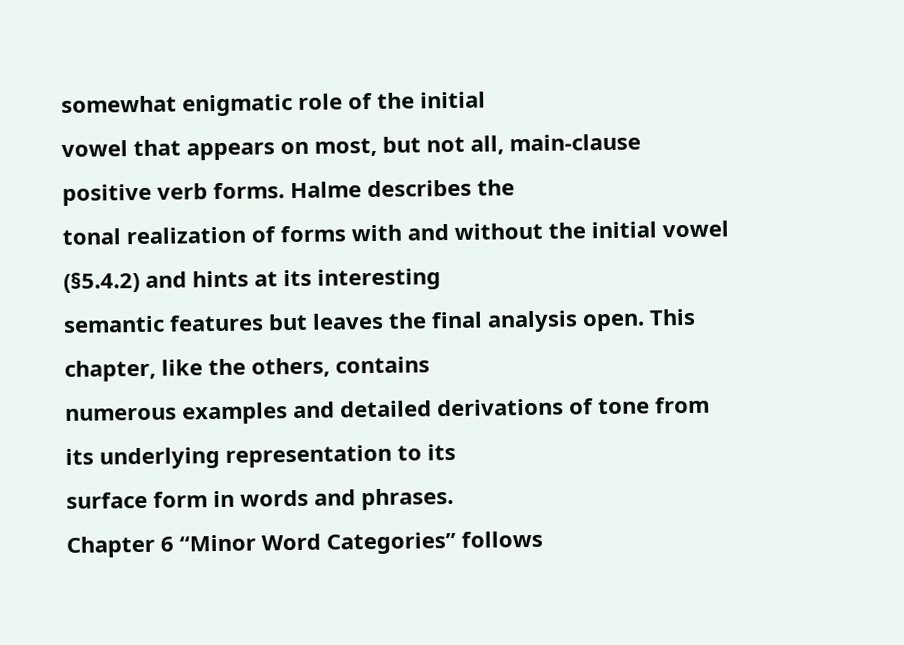somewhat enigmatic role of the initial
vowel that appears on most, but not all, main-clause positive verb forms. Halme describes the
tonal realization of forms with and without the initial vowel (§5.4.2) and hints at its interesting
semantic features but leaves the final analysis open. This chapter, like the others, contains
numerous examples and detailed derivations of tone from its underlying representation to its
surface form in words and phrases.
Chapter 6 “Minor Word Categories” follows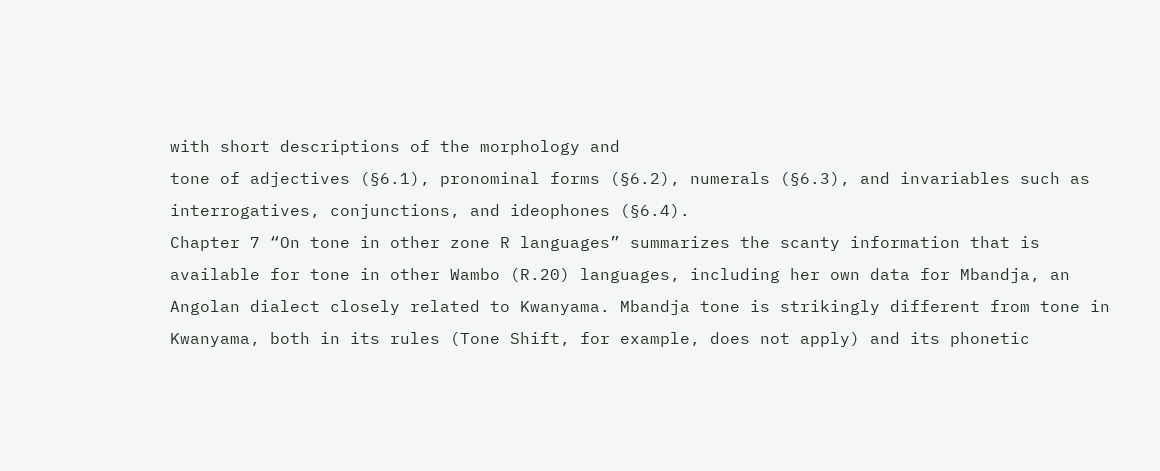with short descriptions of the morphology and
tone of adjectives (§6.1), pronominal forms (§6.2), numerals (§6.3), and invariables such as
interrogatives, conjunctions, and ideophones (§6.4).
Chapter 7 “On tone in other zone R languages” summarizes the scanty information that is
available for tone in other Wambo (R.20) languages, including her own data for Mbandja, an
Angolan dialect closely related to Kwanyama. Mbandja tone is strikingly different from tone in
Kwanyama, both in its rules (Tone Shift, for example, does not apply) and its phonetic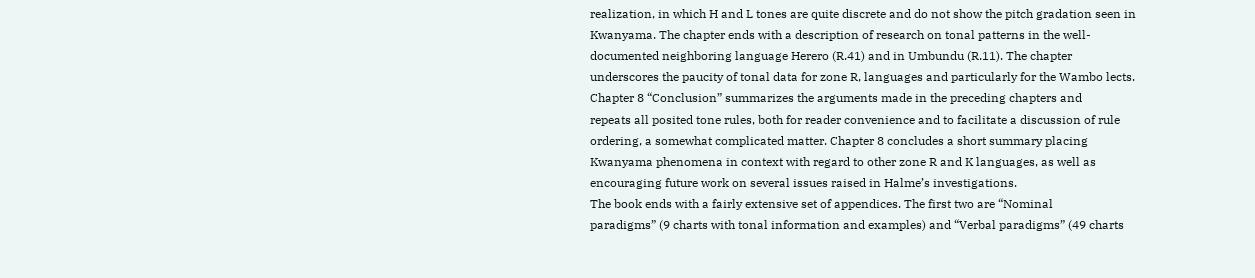realization, in which H and L tones are quite discrete and do not show the pitch gradation seen in
Kwanyama. The chapter ends with a description of research on tonal patterns in the well-
documented neighboring language Herero (R.41) and in Umbundu (R.11). The chapter
underscores the paucity of tonal data for zone R, languages and particularly for the Wambo lects.
Chapter 8 “Conclusion” summarizes the arguments made in the preceding chapters and
repeats all posited tone rules, both for reader convenience and to facilitate a discussion of rule
ordering, a somewhat complicated matter. Chapter 8 concludes a short summary placing
Kwanyama phenomena in context with regard to other zone R and K languages, as well as
encouraging future work on several issues raised in Halme’s investigations.
The book ends with a fairly extensive set of appendices. The first two are “Nominal
paradigms” (9 charts with tonal information and examples) and “Verbal paradigms” (49 charts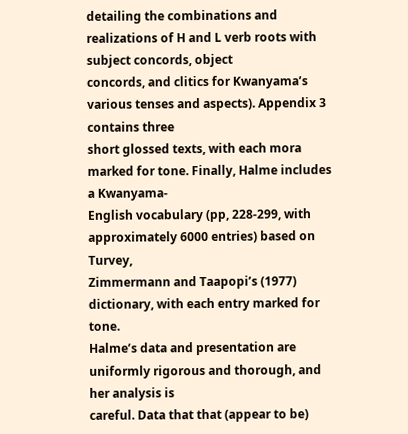detailing the combinations and realizations of H and L verb roots with subject concords, object
concords, and clitics for Kwanyama’s various tenses and aspects). Appendix 3 contains three
short glossed texts, with each mora marked for tone. Finally, Halme includes a Kwanyama-
English vocabulary (pp, 228-299, with approximately 6000 entries) based on Turvey,
Zimmermann and Taapopi’s (1977) dictionary, with each entry marked for tone.
Halme’s data and presentation are uniformly rigorous and thorough, and her analysis is
careful. Data that that (appear to be)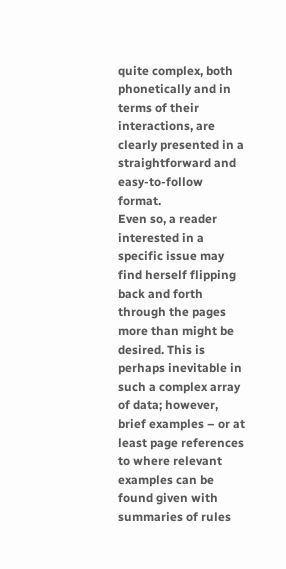quite complex, both phonetically and in terms of their
interactions, are clearly presented in a straightforward and easy-to-follow format.
Even so, a reader interested in a specific issue may find herself flipping back and forth
through the pages more than might be desired. This is perhaps inevitable in such a complex array
of data; however, brief examples – or at least page references to where relevant examples can be
found given with summaries of rules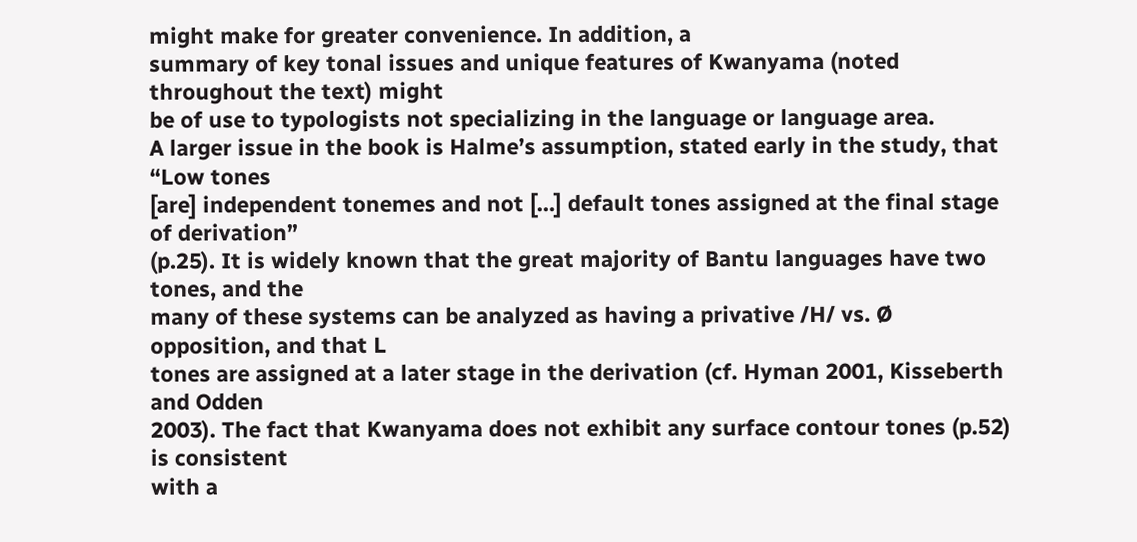might make for greater convenience. In addition, a
summary of key tonal issues and unique features of Kwanyama (noted throughout the text) might
be of use to typologists not specializing in the language or language area.
A larger issue in the book is Halme’s assumption, stated early in the study, that “Low tones
[are] independent tonemes and not […] default tones assigned at the final stage of derivation”
(p.25). It is widely known that the great majority of Bantu languages have two tones, and the
many of these systems can be analyzed as having a privative /H/ vs. Ø opposition, and that L
tones are assigned at a later stage in the derivation (cf. Hyman 2001, Kisseberth and Odden
2003). The fact that Kwanyama does not exhibit any surface contour tones (p.52) is consistent
with a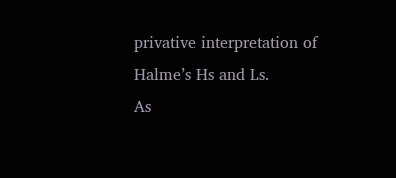privative interpretation of Halme’s Hs and Ls.
As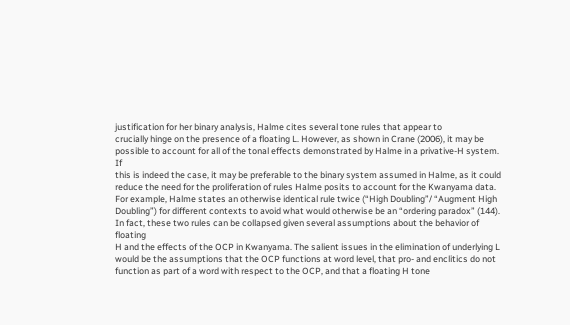justification for her binary analysis, Halme cites several tone rules that appear to
crucially hinge on the presence of a floating L. However, as shown in Crane (2006), it may be
possible to account for all of the tonal effects demonstrated by Halme in a privative-H system. If
this is indeed the case, it may be preferable to the binary system assumed in Halme, as it could
reduce the need for the proliferation of rules Halme posits to account for the Kwanyama data.
For example, Halme states an otherwise identical rule twice (“High Doubling”/ “Augment High
Doubling”) for different contexts to avoid what would otherwise be an “ordering paradox” (144).
In fact, these two rules can be collapsed given several assumptions about the behavior of floating
H and the effects of the OCP in Kwanyama. The salient issues in the elimination of underlying L
would be the assumptions that the OCP functions at word level, that pro- and enclitics do not
function as part of a word with respect to the OCP, and that a floating H tone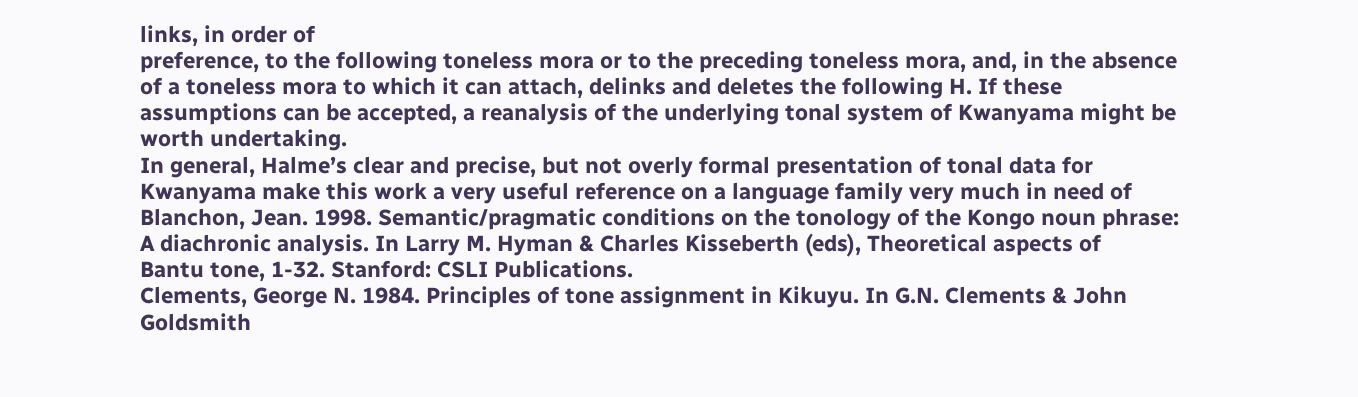links, in order of
preference, to the following toneless mora or to the preceding toneless mora, and, in the absence
of a toneless mora to which it can attach, delinks and deletes the following H. If these
assumptions can be accepted, a reanalysis of the underlying tonal system of Kwanyama might be
worth undertaking.
In general, Halme’s clear and precise, but not overly formal presentation of tonal data for
Kwanyama make this work a very useful reference on a language family very much in need of
Blanchon, Jean. 1998. Semantic/pragmatic conditions on the tonology of the Kongo noun phrase:
A diachronic analysis. In Larry M. Hyman & Charles Kisseberth (eds), Theoretical aspects of
Bantu tone, 1-32. Stanford: CSLI Publications.
Clements, George N. 1984. Principles of tone assignment in Kikuyu. In G.N. Clements & John
Goldsmith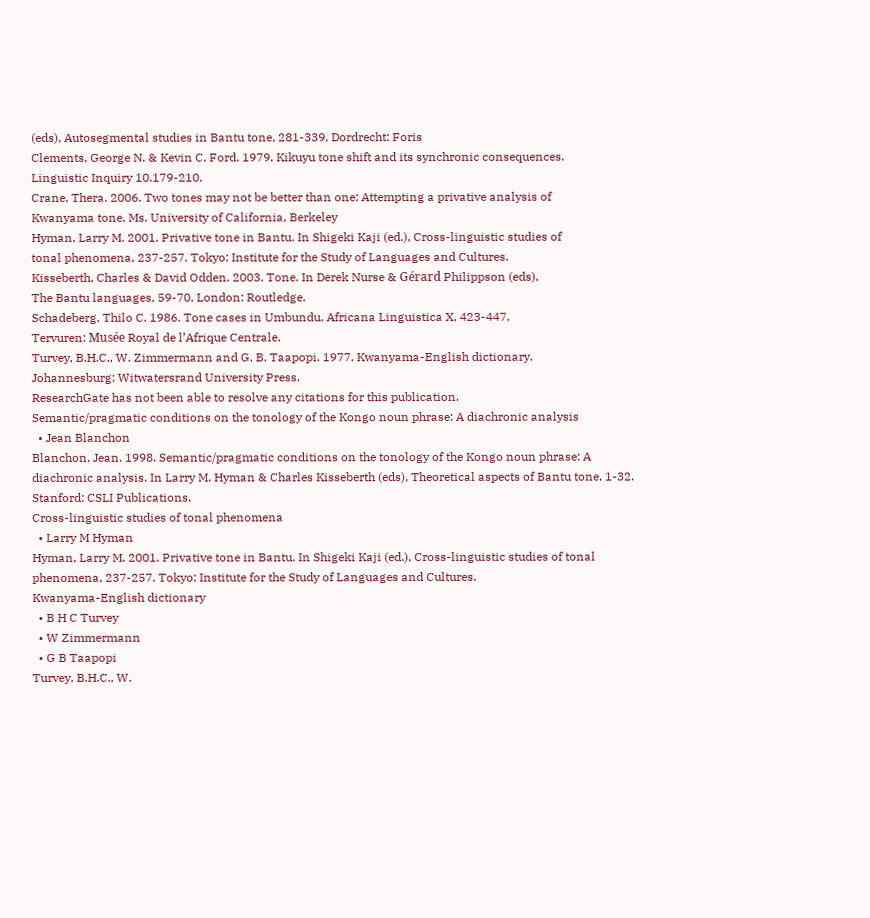(eds), Autosegmental studies in Bantu tone, 281-339. Dordrecht: Foris
Clements, George N. & Kevin C. Ford. 1979. Kikuyu tone shift and its synchronic consequences.
Linguistic Inquiry 10.179-210.
Crane, Thera. 2006. Two tones may not be better than one: Attempting a privative analysis of
Kwanyama tone. Ms. University of California, Berkeley
Hyman, Larry M. 2001. Privative tone in Bantu. In Shigeki Kaji (ed.), Cross-linguistic studies of
tonal phenomena, 237-257. Tokyo: Institute for the Study of Languages and Cultures.
Kisseberth, Charles & David Odden. 2003. Tone. In Derek Nurse & Gérard Philippson (eds),
The Bantu languages, 59-70. London: Routledge.
Schadeberg, Thilo C. 1986. Tone cases in Umbundu. Africana Linguistica X, 423-447.
Tervuren: Musée Royal de l’Afrique Centrale.
Turvey, B.H.C., W. Zimmermann and G. B. Taapopi. 1977. Kwanyama-English dictionary.
Johannesburg: Witwatersrand University Press.
ResearchGate has not been able to resolve any citations for this publication.
Semantic/pragmatic conditions on the tonology of the Kongo noun phrase: A diachronic analysis
  • Jean Blanchon
Blanchon, Jean. 1998. Semantic/pragmatic conditions on the tonology of the Kongo noun phrase: A diachronic analysis. In Larry M. Hyman & Charles Kisseberth (eds), Theoretical aspects of Bantu tone, 1-32. Stanford: CSLI Publications.
Cross-linguistic studies of tonal phenomena
  • Larry M Hyman
Hyman, Larry M. 2001. Privative tone in Bantu. In Shigeki Kaji (ed.), Cross-linguistic studies of tonal phenomena, 237-257. Tokyo: Institute for the Study of Languages and Cultures.
Kwanyama-English dictionary
  • B H C Turvey
  • W Zimmermann
  • G B Taapopi
Turvey, B.H.C., W.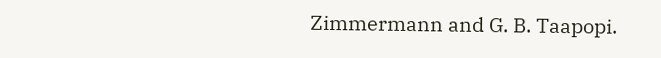Zimmermann and G. B. Taapopi.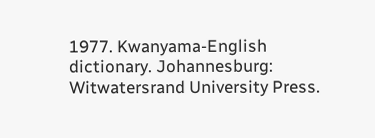1977. Kwanyama-English dictionary. Johannesburg: Witwatersrand University Press.